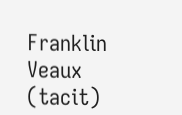Franklin Veaux (tacit)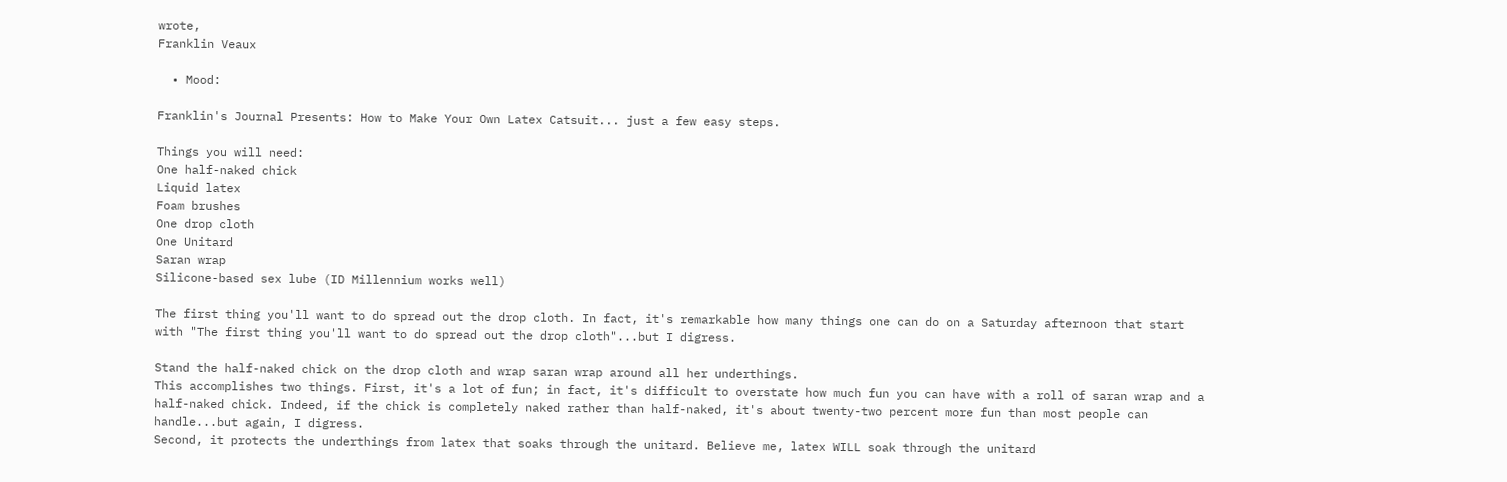wrote,
Franklin Veaux

  • Mood:

Franklin's Journal Presents: How to Make Your Own Latex Catsuit... just a few easy steps.

Things you will need:
One half-naked chick
Liquid latex
Foam brushes
One drop cloth
One Unitard
Saran wrap
Silicone-based sex lube (ID Millennium works well)

The first thing you'll want to do spread out the drop cloth. In fact, it's remarkable how many things one can do on a Saturday afternoon that start with "The first thing you'll want to do spread out the drop cloth"...but I digress.

Stand the half-naked chick on the drop cloth and wrap saran wrap around all her underthings.
This accomplishes two things. First, it's a lot of fun; in fact, it's difficult to overstate how much fun you can have with a roll of saran wrap and a half-naked chick. Indeed, if the chick is completely naked rather than half-naked, it's about twenty-two percent more fun than most people can handle...but again, I digress.
Second, it protects the underthings from latex that soaks through the unitard. Believe me, latex WILL soak through the unitard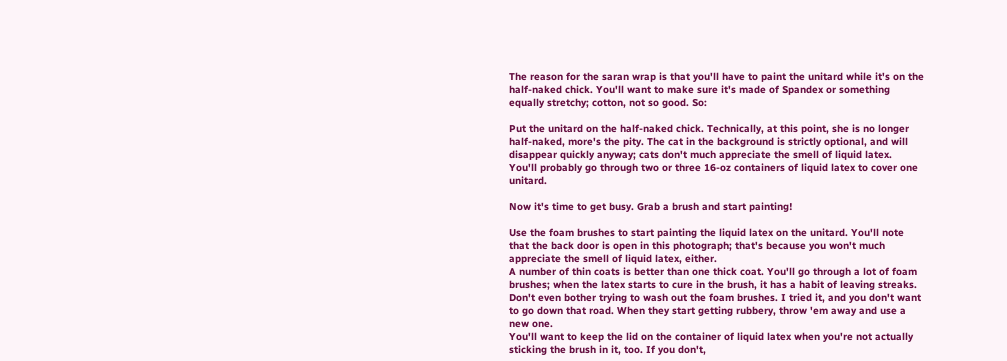The reason for the saran wrap is that you'll have to paint the unitard while it's on the half-naked chick. You'll want to make sure it's made of Spandex or something equally stretchy; cotton, not so good. So:

Put the unitard on the half-naked chick. Technically, at this point, she is no longer half-naked, more's the pity. The cat in the background is strictly optional, and will disappear quickly anyway; cats don't much appreciate the smell of liquid latex.
You'll probably go through two or three 16-oz containers of liquid latex to cover one unitard.

Now it's time to get busy. Grab a brush and start painting!

Use the foam brushes to start painting the liquid latex on the unitard. You'll note that the back door is open in this photograph; that's because you won't much appreciate the smell of liquid latex, either.
A number of thin coats is better than one thick coat. You'll go through a lot of foam brushes; when the latex starts to cure in the brush, it has a habit of leaving streaks. Don't even bother trying to wash out the foam brushes. I tried it, and you don't want to go down that road. When they start getting rubbery, throw 'em away and use a new one.
You'll want to keep the lid on the container of liquid latex when you're not actually sticking the brush in it, too. If you don't,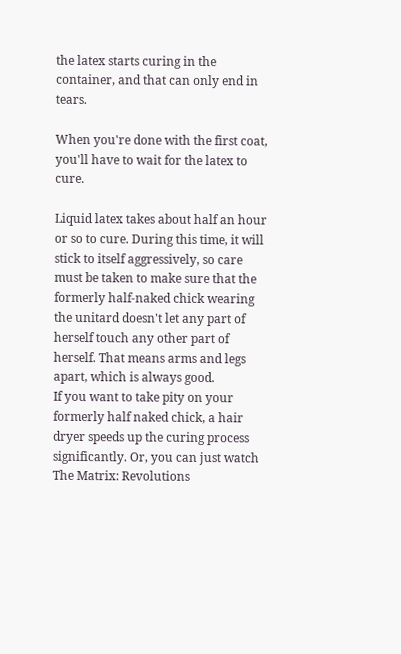the latex starts curing in the container, and that can only end in tears.

When you're done with the first coat, you'll have to wait for the latex to cure.

Liquid latex takes about half an hour or so to cure. During this time, it will stick to itself aggressively, so care must be taken to make sure that the formerly half-naked chick wearing the unitard doesn't let any part of herself touch any other part of herself. That means arms and legs apart, which is always good.
If you want to take pity on your formerly half naked chick, a hair dryer speeds up the curing process significantly. Or, you can just watch The Matrix: Revolutions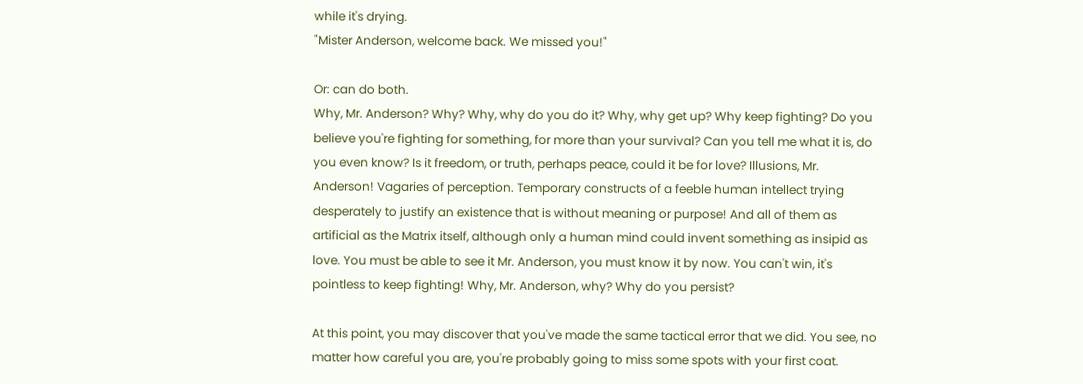while it's drying.
"Mister Anderson, welcome back. We missed you!"

Or: can do both.
Why, Mr. Anderson? Why? Why, why do you do it? Why, why get up? Why keep fighting? Do you believe you're fighting for something, for more than your survival? Can you tell me what it is, do you even know? Is it freedom, or truth, perhaps peace, could it be for love? Illusions, Mr. Anderson! Vagaries of perception. Temporary constructs of a feeble human intellect trying desperately to justify an existence that is without meaning or purpose! And all of them as artificial as the Matrix itself, although only a human mind could invent something as insipid as love. You must be able to see it Mr. Anderson, you must know it by now. You can't win, it's pointless to keep fighting! Why, Mr. Anderson, why? Why do you persist?

At this point, you may discover that you've made the same tactical error that we did. You see, no matter how careful you are, you're probably going to miss some spots with your first coat.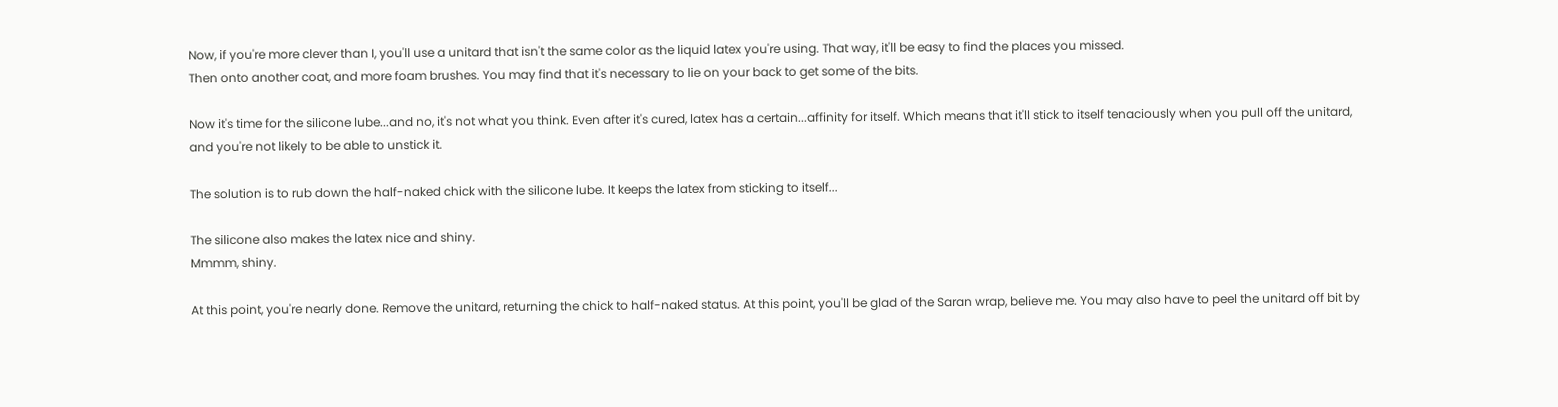Now, if you're more clever than I, you'll use a unitard that isn't the same color as the liquid latex you're using. That way, it'll be easy to find the places you missed.
Then onto another coat, and more foam brushes. You may find that it's necessary to lie on your back to get some of the bits.

Now it's time for the silicone lube...and no, it's not what you think. Even after it's cured, latex has a certain...affinity for itself. Which means that it'll stick to itself tenaciously when you pull off the unitard, and you're not likely to be able to unstick it.

The solution is to rub down the half-naked chick with the silicone lube. It keeps the latex from sticking to itself...

The silicone also makes the latex nice and shiny.
Mmmm, shiny.

At this point, you're nearly done. Remove the unitard, returning the chick to half-naked status. At this point, you'll be glad of the Saran wrap, believe me. You may also have to peel the unitard off bit by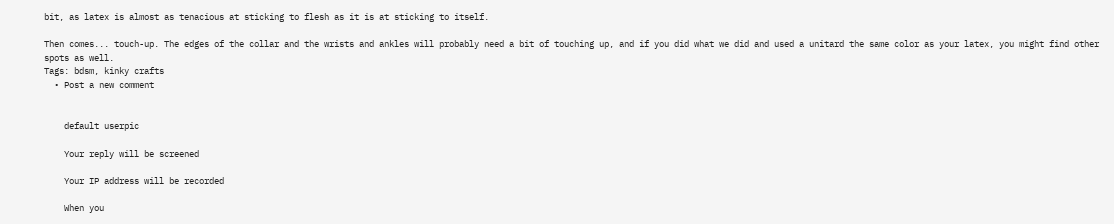bit, as latex is almost as tenacious at sticking to flesh as it is at sticking to itself.

Then comes... touch-up. The edges of the collar and the wrists and ankles will probably need a bit of touching up, and if you did what we did and used a unitard the same color as your latex, you might find other spots as well.
Tags: bdsm, kinky crafts
  • Post a new comment


    default userpic

    Your reply will be screened

    Your IP address will be recorded

    When you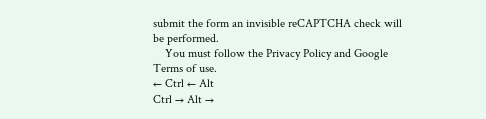submit the form an invisible reCAPTCHA check will be performed.
    You must follow the Privacy Policy and Google Terms of use.
← Ctrl ← Alt
Ctrl → Alt →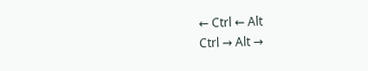← Ctrl ← Alt
Ctrl → Alt →